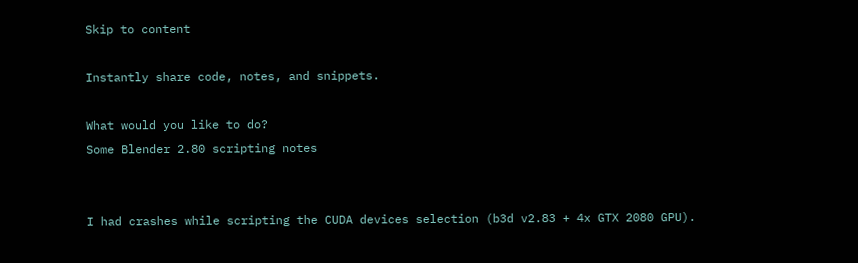Skip to content

Instantly share code, notes, and snippets.

What would you like to do?
Some Blender 2.80 scripting notes


I had crashes while scripting the CUDA devices selection (b3d v2.83 + 4x GTX 2080 GPU).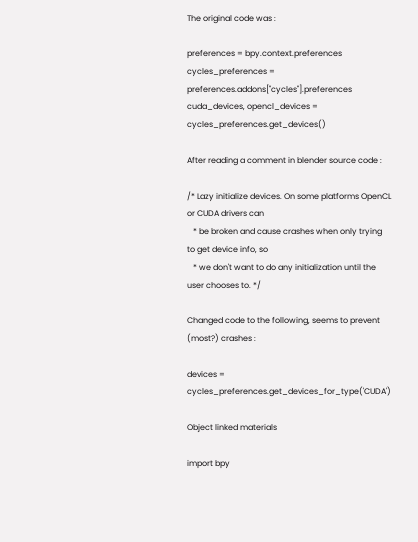The original code was :

preferences = bpy.context.preferences
cycles_preferences = preferences.addons["cycles"].preferences
cuda_devices, opencl_devices = cycles_preferences.get_devices()

After reading a comment in blender source code :

/* Lazy initialize devices. On some platforms OpenCL or CUDA drivers can
   * be broken and cause crashes when only trying to get device info, so
   * we don't want to do any initialization until the user chooses to. */

Changed code to the following, seems to prevent (most?) crashes :

devices = cycles_preferences.get_devices_for_type('CUDA')

Object linked materials

import bpy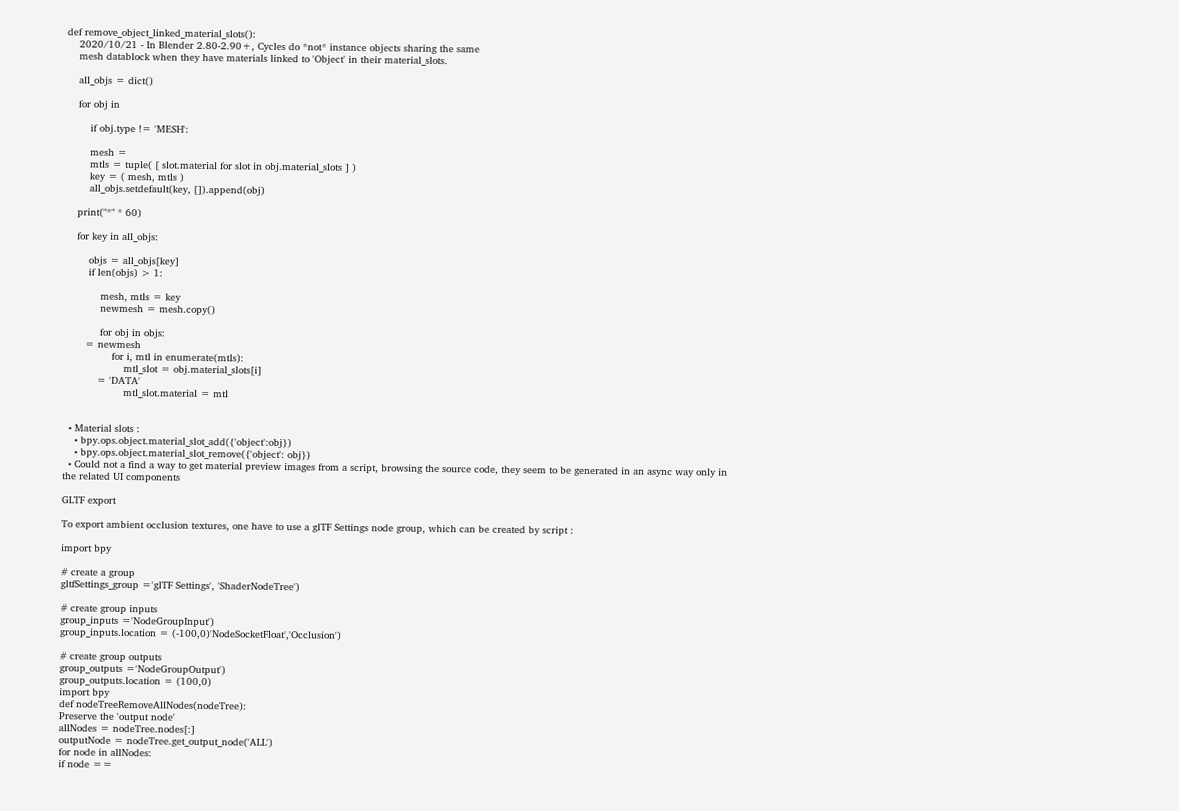def remove_object_linked_material_slots():
    2020/10/21 - In Blender 2.80-2.90+, Cycles do *not* instance objects sharing the same
    mesh datablock when they have materials linked to 'Object' in their material_slots.

    all_objs = dict()

    for obj in

        if obj.type != 'MESH':

        mesh =
        mtls = tuple( [ slot.material for slot in obj.material_slots ] )
        key = ( mesh, mtls )
        all_objs.setdefault(key, []).append(obj)

    print("*" * 60)

    for key in all_objs:

        objs = all_objs[key]
        if len(objs) > 1:

            mesh, mtls = key
            newmesh = mesh.copy()

            for obj in objs:
       = newmesh
                for i, mtl in enumerate(mtls):
                    mtl_slot = obj.material_slots[i]
           = 'DATA'
                    mtl_slot.material = mtl


  • Material slots :
    • bpy.ops.object.material_slot_add({'object':obj})
    • bpy.ops.object.material_slot_remove({'object': obj})
  • Could not a find a way to get material preview images from a script, browsing the source code, they seem to be generated in an async way only in the related UI components

GLTF export

To export ambient occlusion textures, one have to use a glTF Settings node group, which can be created by script :

import bpy

# create a group
gltfSettings_group ='glTF Settings', 'ShaderNodeTree')

# create group inputs
group_inputs ='NodeGroupInput')
group_inputs.location = (-100,0)'NodeSocketFloat','Occlusion')

# create group outputs
group_outputs ='NodeGroupOutput')
group_outputs.location = (100,0)
import bpy
def nodeTreeRemoveAllNodes(nodeTree):
Preserve the 'output node'
allNodes = nodeTree.nodes[:]
outputNode = nodeTree.get_output_node('ALL')
for node in allNodes:
if node ==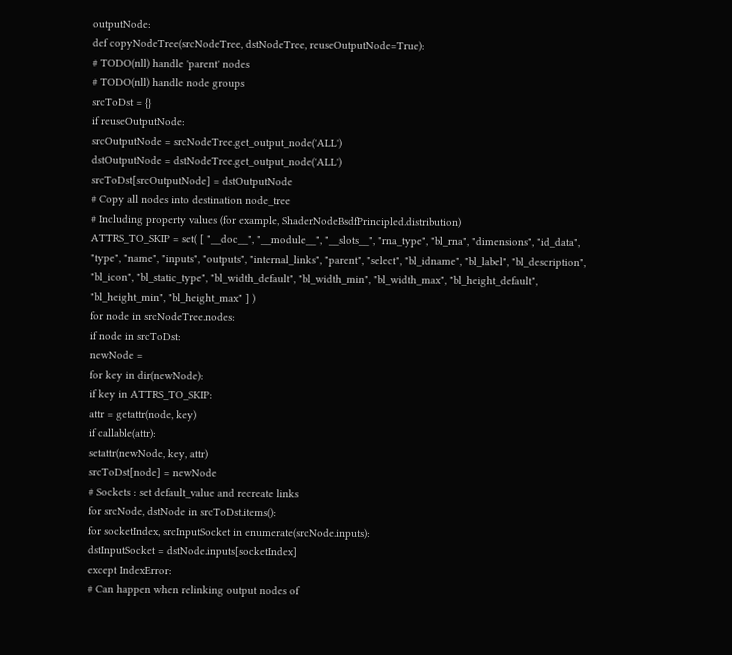outputNode:
def copyNodeTree(srcNodeTree, dstNodeTree, reuseOutputNode=True):
# TODO(nll) handle 'parent' nodes
# TODO(nll) handle node groups
srcToDst = {}
if reuseOutputNode:
srcOutputNode = srcNodeTree.get_output_node('ALL')
dstOutputNode = dstNodeTree.get_output_node('ALL')
srcToDst[srcOutputNode] = dstOutputNode
# Copy all nodes into destination node_tree
# Including property values (for example, ShaderNodeBsdfPrincipled.distribution)
ATTRS_TO_SKIP = set( [ "__doc__", "__module__", "__slots__", "rna_type", "bl_rna", "dimensions", "id_data", "type", "name", "inputs", "outputs", "internal_links", "parent", "select", "bl_idname", "bl_label", "bl_description", "bl_icon", "bl_static_type", "bl_width_default", "bl_width_min", "bl_width_max", "bl_height_default", "bl_height_min", "bl_height_max" ] )
for node in srcNodeTree.nodes:
if node in srcToDst:
newNode =
for key in dir(newNode):
if key in ATTRS_TO_SKIP:
attr = getattr(node, key)
if callable(attr):
setattr(newNode, key, attr)
srcToDst[node] = newNode
# Sockets : set default_value and recreate links
for srcNode, dstNode in srcToDst.items():
for socketIndex, srcInputSocket in enumerate(srcNode.inputs):
dstInputSocket = dstNode.inputs[socketIndex]
except IndexError:
# Can happen when relinking output nodes of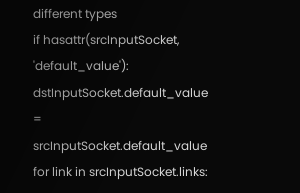different types
if hasattr(srcInputSocket, 'default_value'):
dstInputSocket.default_value = srcInputSocket.default_value
for link in srcInputSocket.links: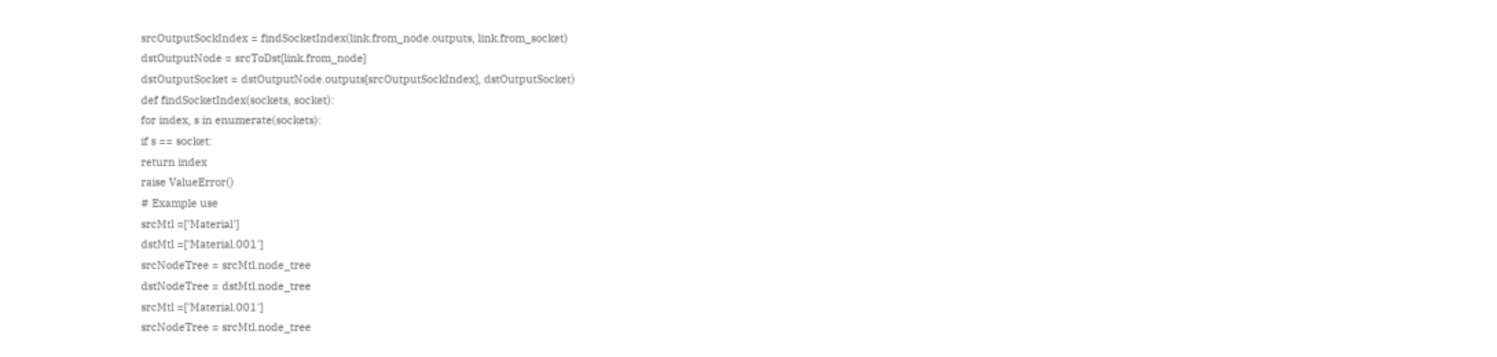srcOutputSockIndex = findSocketIndex(link.from_node.outputs, link.from_socket)
dstOutputNode = srcToDst[link.from_node]
dstOutputSocket = dstOutputNode.outputs[srcOutputSockIndex], dstOutputSocket)
def findSocketIndex(sockets, socket):
for index, s in enumerate(sockets):
if s == socket:
return index
raise ValueError()
# Example use
srcMtl =['Material']
dstMtl =['Material.001']
srcNodeTree = srcMtl.node_tree
dstNodeTree = dstMtl.node_tree
srcMtl =['Material.001']
srcNodeTree = srcMtl.node_tree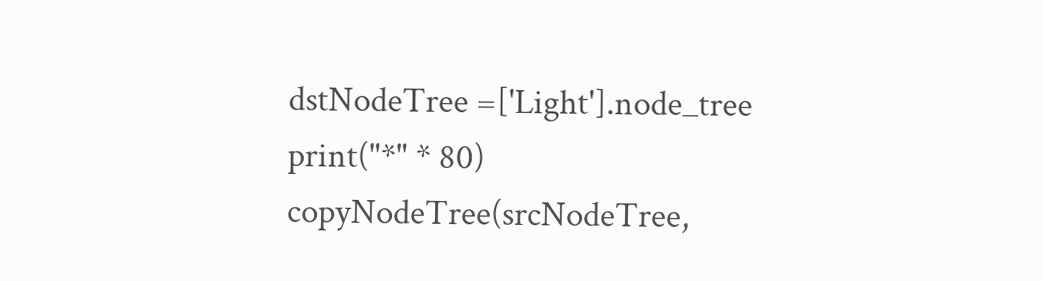dstNodeTree =['Light'].node_tree
print("*" * 80)
copyNodeTree(srcNodeTree,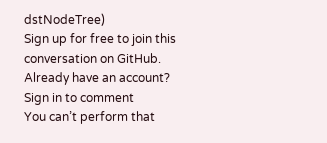dstNodeTree)
Sign up for free to join this conversation on GitHub. Already have an account? Sign in to comment
You can’t perform that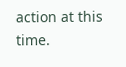action at this time.